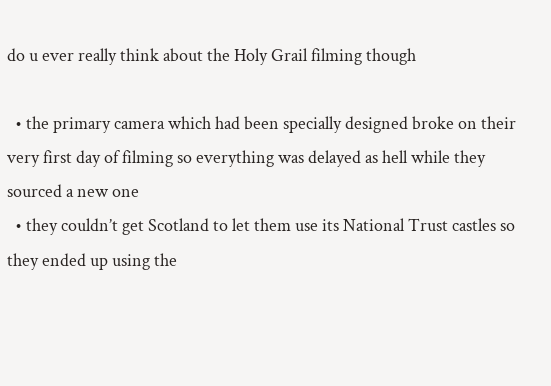do u ever really think about the Holy Grail filming though

  • the primary camera which had been specially designed broke on their very first day of filming so everything was delayed as hell while they sourced a new one
  • they couldn’t get Scotland to let them use its National Trust castles so they ended up using the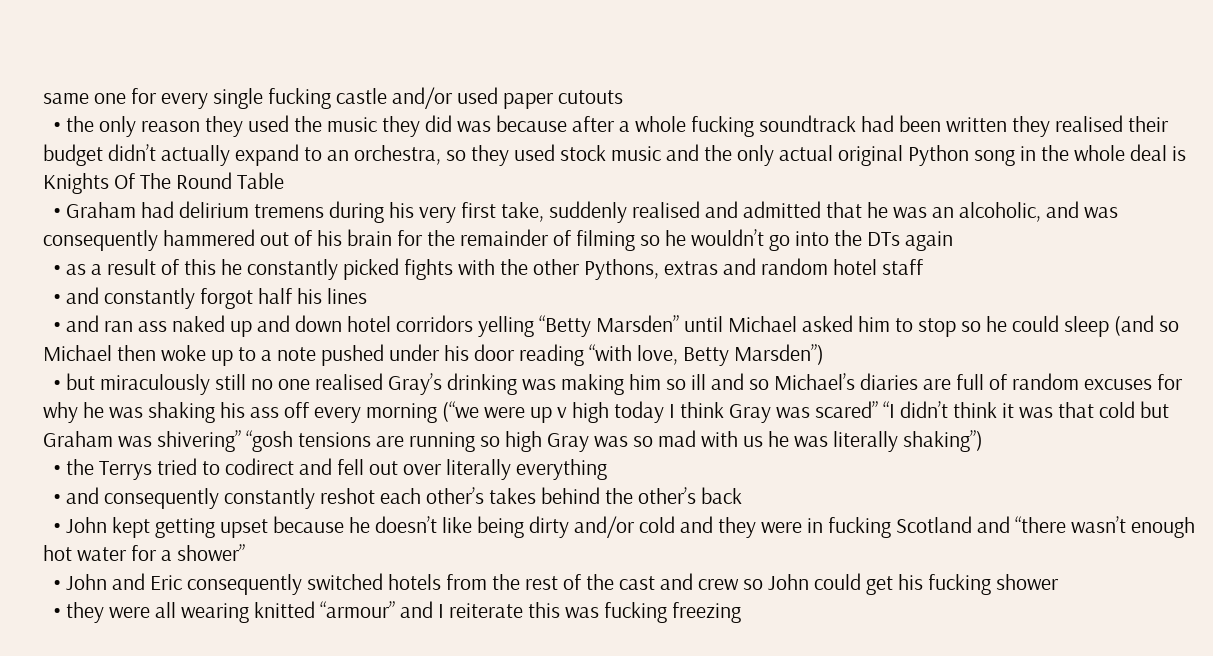same one for every single fucking castle and/or used paper cutouts
  • the only reason they used the music they did was because after a whole fucking soundtrack had been written they realised their budget didn’t actually expand to an orchestra, so they used stock music and the only actual original Python song in the whole deal is Knights Of The Round Table
  • Graham had delirium tremens during his very first take, suddenly realised and admitted that he was an alcoholic, and was consequently hammered out of his brain for the remainder of filming so he wouldn’t go into the DTs again
  • as a result of this he constantly picked fights with the other Pythons, extras and random hotel staff
  • and constantly forgot half his lines
  • and ran ass naked up and down hotel corridors yelling “Betty Marsden” until Michael asked him to stop so he could sleep (and so Michael then woke up to a note pushed under his door reading “with love, Betty Marsden”)
  • but miraculously still no one realised Gray’s drinking was making him so ill and so Michael’s diaries are full of random excuses for why he was shaking his ass off every morning (“we were up v high today I think Gray was scared” “I didn’t think it was that cold but Graham was shivering” “gosh tensions are running so high Gray was so mad with us he was literally shaking”)
  • the Terrys tried to codirect and fell out over literally everything
  • and consequently constantly reshot each other’s takes behind the other’s back
  • John kept getting upset because he doesn’t like being dirty and/or cold and they were in fucking Scotland and “there wasn’t enough hot water for a shower”
  • John and Eric consequently switched hotels from the rest of the cast and crew so John could get his fucking shower
  • they were all wearing knitted “armour” and I reiterate this was fucking freezing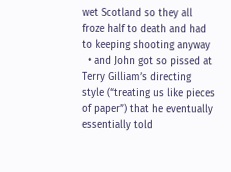wet Scotland so they all froze half to death and had to keeping shooting anyway
  • and John got so pissed at Terry Gilliam’s directing style (“treating us like pieces of paper”) that he eventually essentially told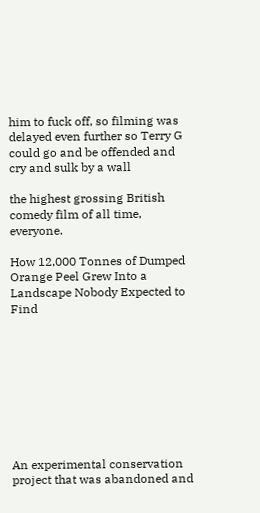him to fuck off, so filming was delayed even further so Terry G could go and be offended and cry and sulk by a wall

the highest grossing British comedy film of all time, everyone.

How 12,000 Tonnes of Dumped Orange Peel Grew Into a Landscape Nobody Expected to Find









An experimental conservation project that was abandoned and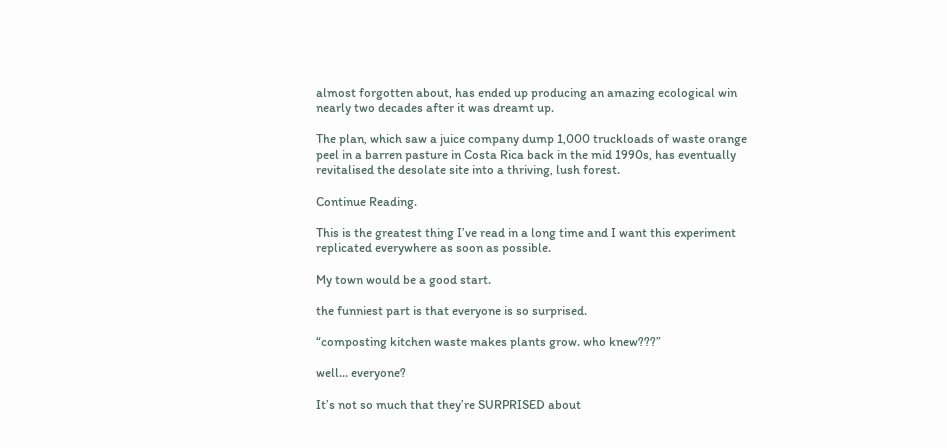almost forgotten about, has ended up producing an amazing ecological win nearly two decades after it was dreamt up.

The plan, which saw a juice company dump 1,000 truckloads of waste orange peel in a barren pasture in Costa Rica back in the mid 1990s, has eventually revitalised the desolate site into a thriving, lush forest.

Continue Reading.

This is the greatest thing I’ve read in a long time and I want this experiment replicated everywhere as soon as possible.

My town would be a good start.

the funniest part is that everyone is so surprised.

“composting kitchen waste makes plants grow. who knew???”

well… everyone?

It’s not so much that they’re SURPRISED about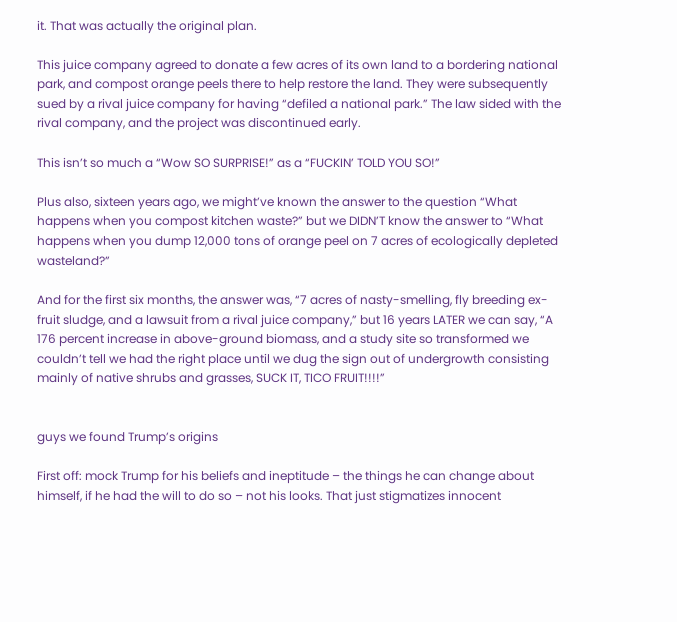it. That was actually the original plan.

This juice company agreed to donate a few acres of its own land to a bordering national park, and compost orange peels there to help restore the land. They were subsequently sued by a rival juice company for having “defiled a national park.” The law sided with the rival company, and the project was discontinued early.

This isn’t so much a “Wow SO SURPRISE!” as a “FUCKIN’ TOLD YOU SO!”

Plus also, sixteen years ago, we might’ve known the answer to the question “What happens when you compost kitchen waste?” but we DIDN’T know the answer to “What happens when you dump 12,000 tons of orange peel on 7 acres of ecologically depleted wasteland?”

And for the first six months, the answer was, “7 acres of nasty-smelling, fly breeding ex-fruit sludge, and a lawsuit from a rival juice company,” but 16 years LATER we can say, “A 176 percent increase in above-ground biomass, and a study site so transformed we couldn’t tell we had the right place until we dug the sign out of undergrowth consisting mainly of native shrubs and grasses, SUCK IT, TICO FRUIT!!!!”


guys we found Trump’s origins

First off: mock Trump for his beliefs and ineptitude – the things he can change about himself, if he had the will to do so – not his looks. That just stigmatizes innocent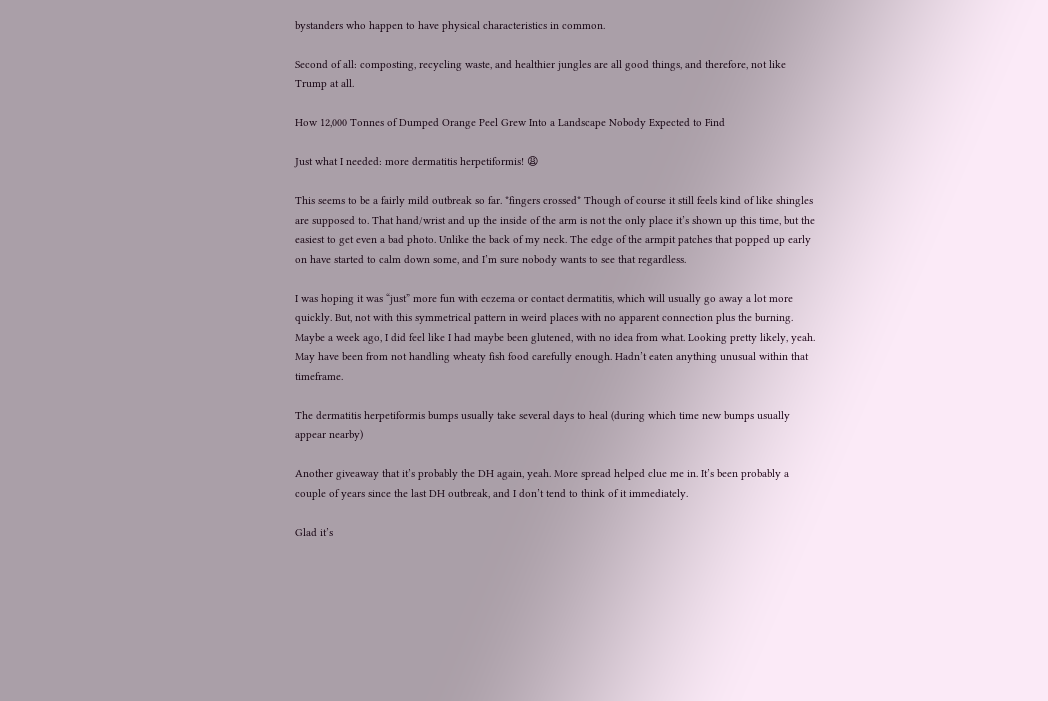bystanders who happen to have physical characteristics in common.

Second of all: composting, recycling waste, and healthier jungles are all good things, and therefore, not like Trump at all.

How 12,000 Tonnes of Dumped Orange Peel Grew Into a Landscape Nobody Expected to Find

Just what I needed: more dermatitis herpetiformis! 😩

This seems to be a fairly mild outbreak so far. *fingers crossed* Though of course it still feels kind of like shingles are supposed to. That hand/wrist and up the inside of the arm is not the only place it’s shown up this time, but the easiest to get even a bad photo. Unlike the back of my neck. The edge of the armpit patches that popped up early on have started to calm down some, and I’m sure nobody wants to see that regardless.

I was hoping it was “just” more fun with eczema or contact dermatitis, which will usually go away a lot more quickly. But, not with this symmetrical pattern in weird places with no apparent connection plus the burning. Maybe a week ago, I did feel like I had maybe been glutened, with no idea from what. Looking pretty likely, yeah. May have been from not handling wheaty fish food carefully enough. Hadn’t eaten anything unusual within that timeframe.

The dermatitis herpetiformis bumps usually take several days to heal (during which time new bumps usually appear nearby)

Another giveaway that it’s probably the DH again, yeah. More spread helped clue me in. It’s been probably a couple of years since the last DH outbreak, and I don’t tend to think of it immediately.

Glad it’s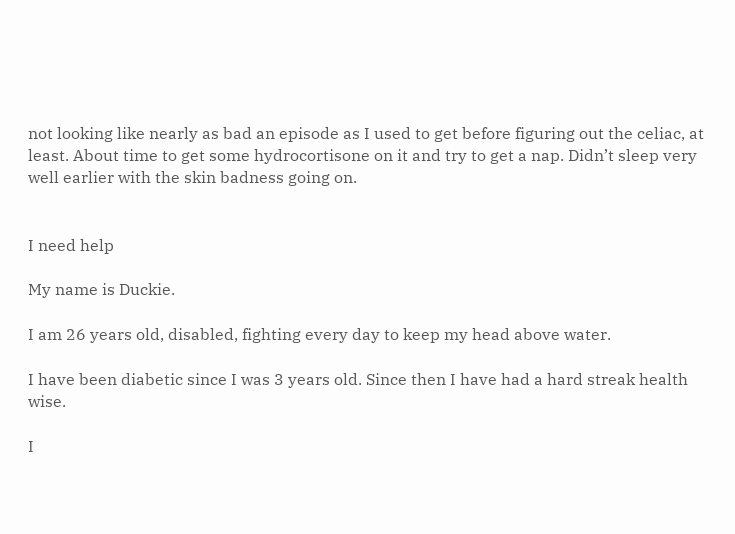not looking like nearly as bad an episode as I used to get before figuring out the celiac, at least. About time to get some hydrocortisone on it and try to get a nap. Didn’t sleep very well earlier with the skin badness going on.


I need help

My name is Duckie.

I am 26 years old, disabled, fighting every day to keep my head above water.

I have been diabetic since I was 3 years old. Since then I have had a hard streak health wise.

I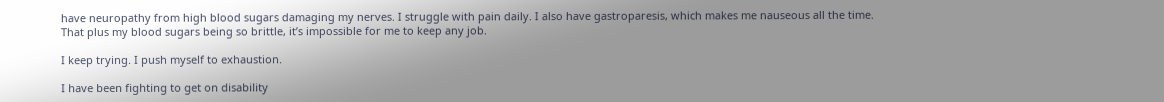have neuropathy from high blood sugars damaging my nerves. I struggle with pain daily. I also have gastroparesis, which makes me nauseous all the time. That plus my blood sugars being so brittle, it’s impossible for me to keep any job.

I keep trying. I push myself to exhaustion.

I have been fighting to get on disability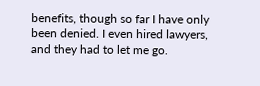benefits, though so far I have only been denied. I even hired lawyers, and they had to let me go.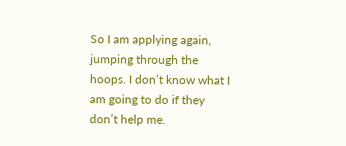So I am applying again, jumping through the hoops. I don’t know what I am going to do if they don’t help me.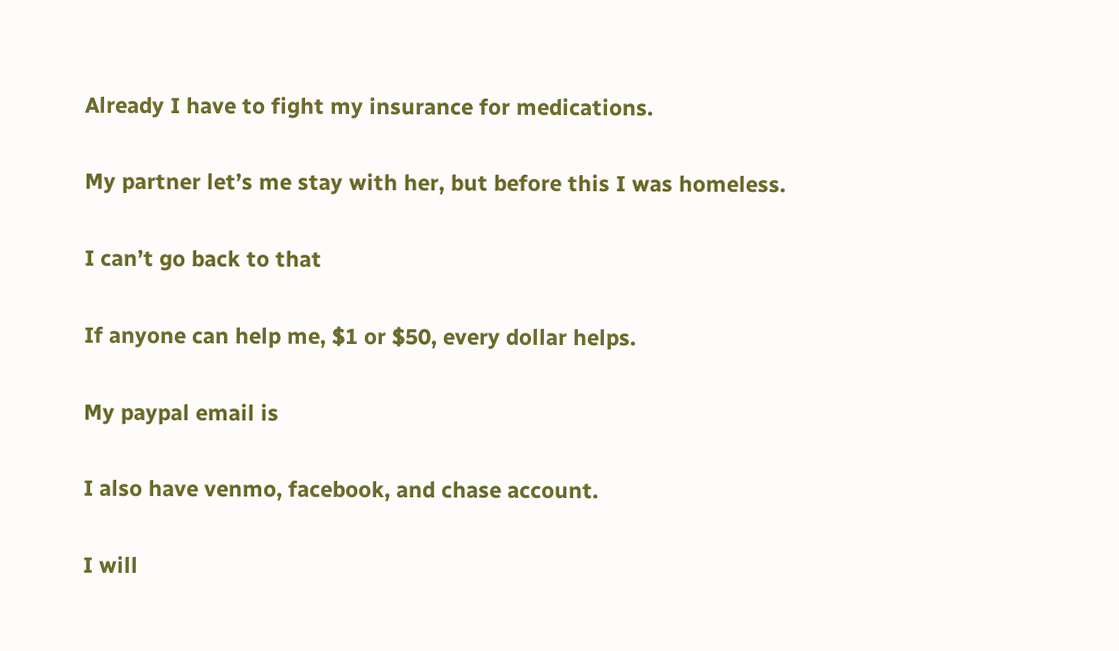Already I have to fight my insurance for medications.

My partner let’s me stay with her, but before this I was homeless.

I can’t go back to that

If anyone can help me, $1 or $50, every dollar helps.

My paypal email is

I also have venmo, facebook, and chase account.

I will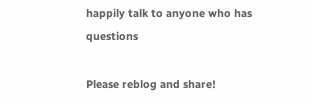happily talk to anyone who has questions

Please reblog and share!